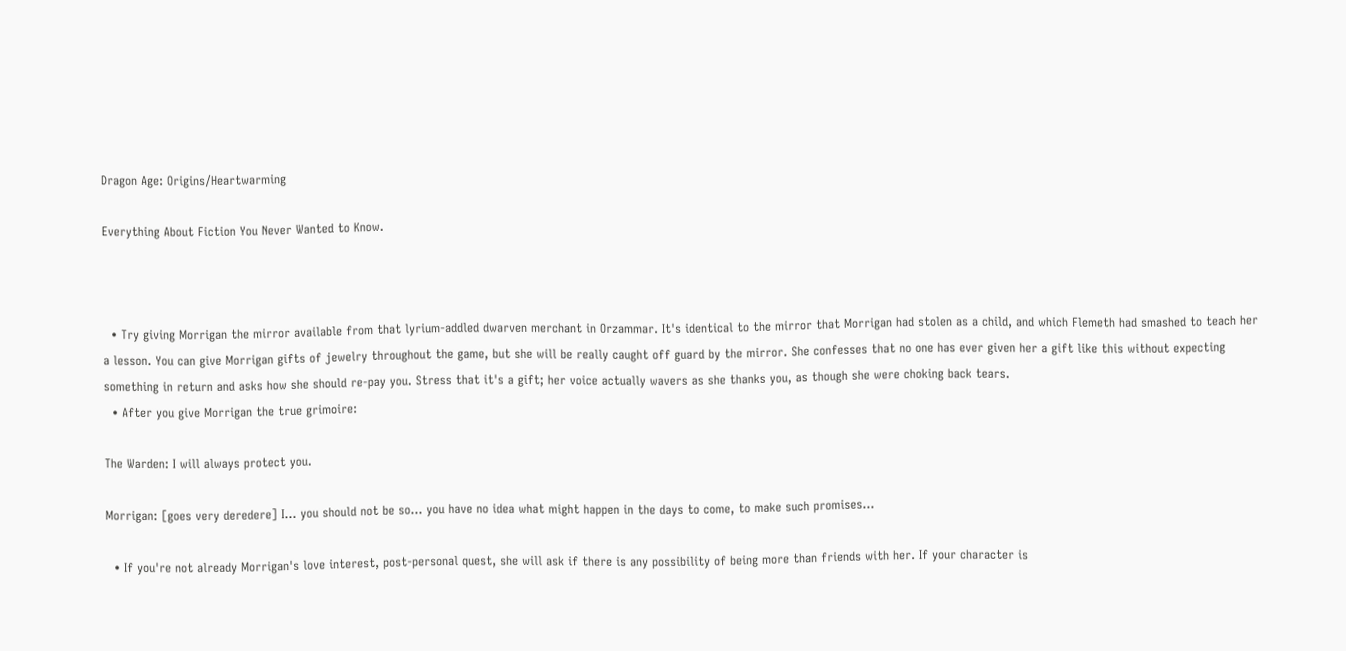Dragon Age: Origins/Heartwarming

Everything About Fiction You Never Wanted to Know.



  • Try giving Morrigan the mirror available from that lyrium-addled dwarven merchant in Orzammar. It's identical to the mirror that Morrigan had stolen as a child, and which Flemeth had smashed to teach her a lesson. You can give Morrigan gifts of jewelry throughout the game, but she will be really caught off guard by the mirror. She confesses that no one has ever given her a gift like this without expecting something in return and asks how she should re-pay you. Stress that it's a gift; her voice actually wavers as she thanks you, as though she were choking back tears.
  • After you give Morrigan the true grimoire:

The Warden: I will always protect you.

Morrigan: [goes very deredere] I... you should not be so... you have no idea what might happen in the days to come, to make such promises...

  • If you're not already Morrigan's love interest, post-personal quest, she will ask if there is any possibility of being more than friends with her. If your character is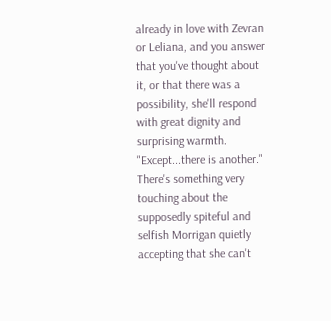already in love with Zevran or Leliana, and you answer that you've thought about it, or that there was a possibility, she'll respond with great dignity and surprising warmth. "Except...there is another." There's something very touching about the supposedly spiteful and selfish Morrigan quietly accepting that she can't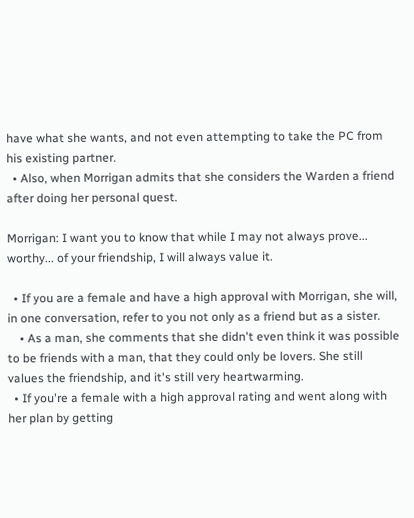have what she wants, and not even attempting to take the PC from his existing partner.
  • Also, when Morrigan admits that she considers the Warden a friend after doing her personal quest.

Morrigan: I want you to know that while I may not always prove... worthy... of your friendship, I will always value it.

  • If you are a female and have a high approval with Morrigan, she will, in one conversation, refer to you not only as a friend but as a sister.
    • As a man, she comments that she didn't even think it was possible to be friends with a man, that they could only be lovers. She still values the friendship, and it's still very heartwarming.
  • If you're a female with a high approval rating and went along with her plan by getting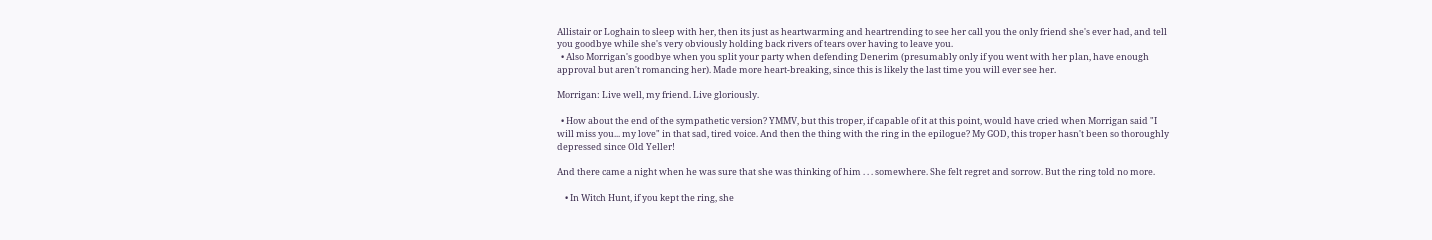Allistair or Loghain to sleep with her, then its just as heartwarming and heartrending to see her call you the only friend she's ever had, and tell you goodbye while she's very obviously holding back rivers of tears over having to leave you.
  • Also Morrigan's goodbye when you split your party when defending Denerim (presumably only if you went with her plan, have enough approval but aren't romancing her). Made more heart-breaking, since this is likely the last time you will ever see her.

Morrigan: Live well, my friend. Live gloriously.

  • How about the end of the sympathetic version? YMMV, but this troper, if capable of it at this point, would have cried when Morrigan said "I will miss you... my love" in that sad, tired voice. And then the thing with the ring in the epilogue? My GOD, this troper hasn't been so thoroughly depressed since Old Yeller!

And there came a night when he was sure that she was thinking of him . . . somewhere. She felt regret and sorrow. But the ring told no more.

    • In Witch Hunt, if you kept the ring, she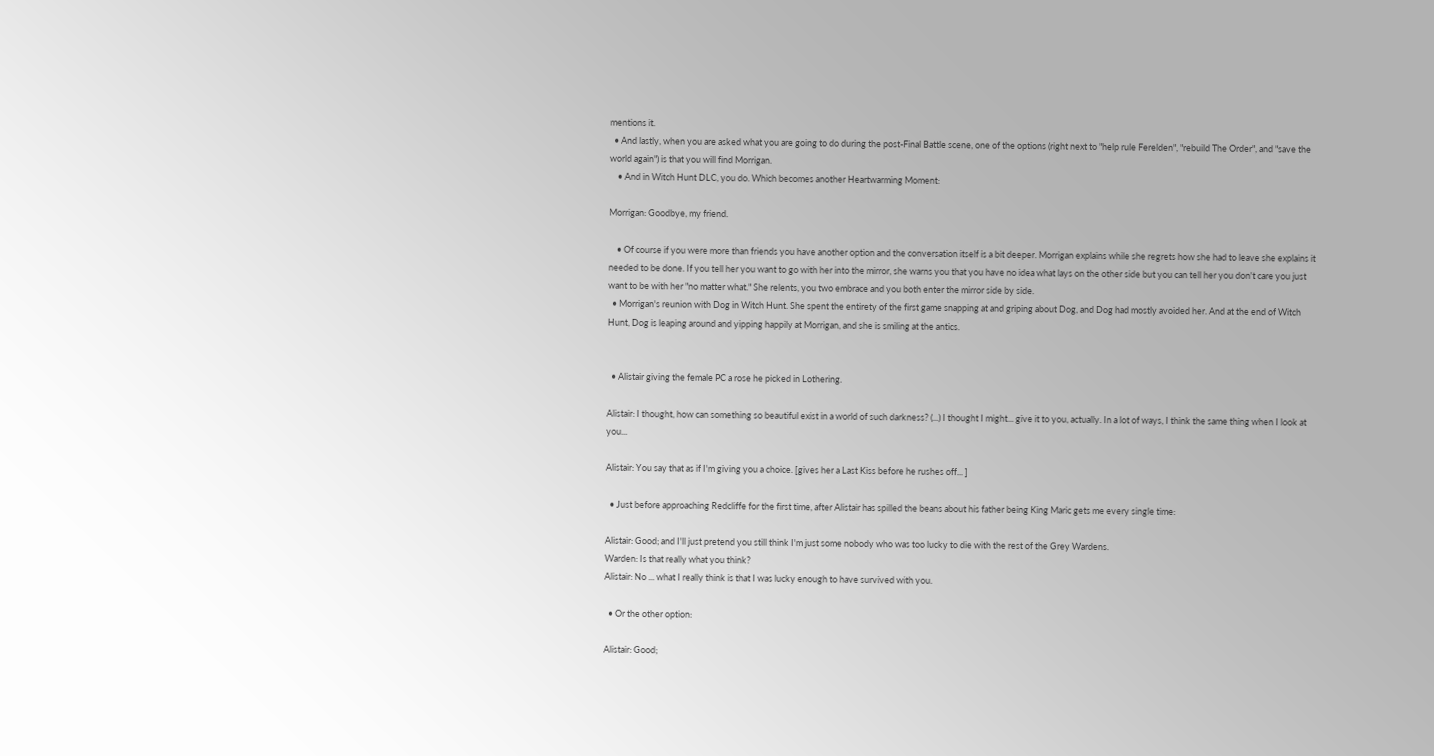mentions it.
  • And lastly, when you are asked what you are going to do during the post-Final Battle scene, one of the options (right next to "help rule Ferelden", "rebuild The Order", and "save the world again") is that you will find Morrigan.
    • And in Witch Hunt DLC, you do. Which becomes another Heartwarming Moment:

Morrigan: Goodbye, my friend.

    • Of course if you were more than friends you have another option and the conversation itself is a bit deeper. Morrigan explains while she regrets how she had to leave she explains it needed to be done. If you tell her you want to go with her into the mirror, she warns you that you have no idea what lays on the other side but you can tell her you don't care you just want to be with her "no matter what." She relents, you two embrace and you both enter the mirror side by side.
  • Morrigan's reunion with Dog in Witch Hunt. She spent the entirety of the first game snapping at and griping about Dog, and Dog had mostly avoided her. And at the end of Witch Hunt, Dog is leaping around and yipping happily at Morrigan, and she is smiling at the antics.


  • Alistair giving the female PC a rose he picked in Lothering.

Alistair: I thought, how can something so beautiful exist in a world of such darkness? (...) I thought I might... give it to you, actually. In a lot of ways, I think the same thing when I look at you...

Alistair: You say that as if I'm giving you a choice. [gives her a Last Kiss before he rushes off... ]

  • Just before approaching Redcliffe for the first time, after Alistair has spilled the beans about his father being King Maric gets me every single time:

Alistair: Good; and I'll just pretend you still think I'm just some nobody who was too lucky to die with the rest of the Grey Wardens.
Warden: Is that really what you think?
Alistair: No ... what I really think is that I was lucky enough to have survived with you.

  • Or the other option:

Alistair: Good;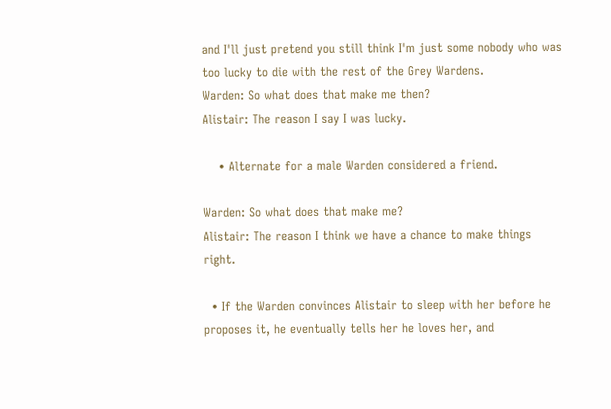and I'll just pretend you still think I'm just some nobody who was too lucky to die with the rest of the Grey Wardens.
Warden: So what does that make me then?
Alistair: The reason I say I was lucky.

    • Alternate for a male Warden considered a friend.

Warden: So what does that make me?
Alistair: The reason I think we have a chance to make things right.

  • If the Warden convinces Alistair to sleep with her before he proposes it, he eventually tells her he loves her, and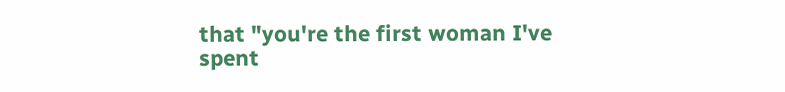that "you're the first woman I've spent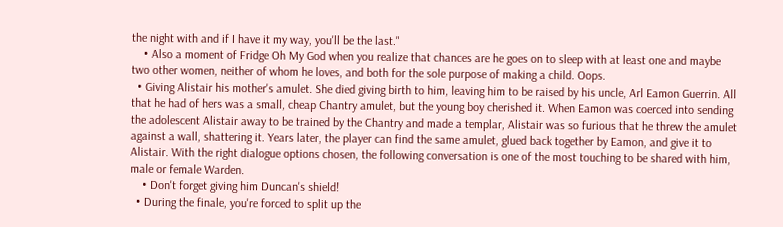the night with and if I have it my way, you'll be the last."
    • Also a moment of Fridge Oh My God when you realize that chances are he goes on to sleep with at least one and maybe two other women, neither of whom he loves, and both for the sole purpose of making a child. Oops.
  • Giving Alistair his mother's amulet. She died giving birth to him, leaving him to be raised by his uncle, Arl Eamon Guerrin. All that he had of hers was a small, cheap Chantry amulet, but the young boy cherished it. When Eamon was coerced into sending the adolescent Alistair away to be trained by the Chantry and made a templar, Alistair was so furious that he threw the amulet against a wall, shattering it. Years later, the player can find the same amulet, glued back together by Eamon, and give it to Alistair. With the right dialogue options chosen, the following conversation is one of the most touching to be shared with him, male or female Warden.
    • Don't forget giving him Duncan's shield!
  • During the finale, you're forced to split up the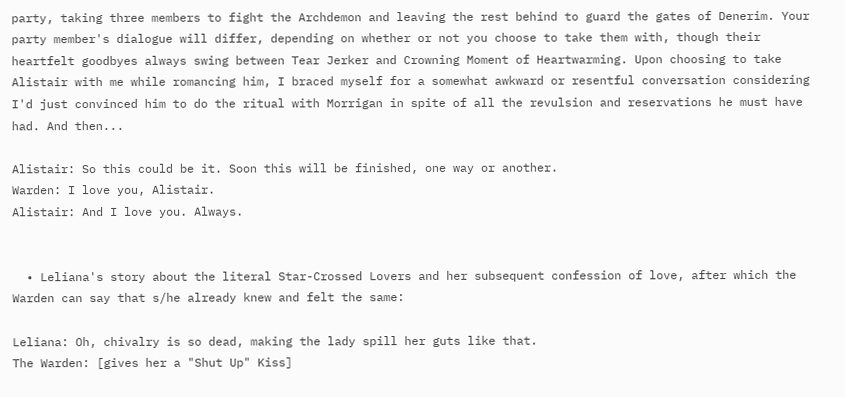party, taking three members to fight the Archdemon and leaving the rest behind to guard the gates of Denerim. Your party member's dialogue will differ, depending on whether or not you choose to take them with, though their heartfelt goodbyes always swing between Tear Jerker and Crowning Moment of Heartwarming. Upon choosing to take Alistair with me while romancing him, I braced myself for a somewhat awkward or resentful conversation considering I'd just convinced him to do the ritual with Morrigan in spite of all the revulsion and reservations he must have had. And then...

Alistair: So this could be it. Soon this will be finished, one way or another.
Warden: I love you, Alistair.
Alistair: And I love you. Always.


  • Leliana's story about the literal Star-Crossed Lovers and her subsequent confession of love, after which the Warden can say that s/he already knew and felt the same:

Leliana: Oh, chivalry is so dead, making the lady spill her guts like that.
The Warden: [gives her a "Shut Up" Kiss]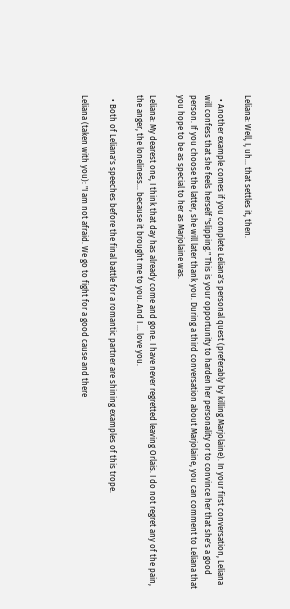Leliana: Well, I, uh... that settles it, then.

  • Another example comes if you complete Leliana's personal quest (preferably by killing Marjolaine). In your first conversation, Leliana will confess that she feels herself "slipping." This is your opportunity to harden her personality or to convince her that she's a good person. If you choose the latter, she will later thank you. During a third conversation about Marjolaine, you can comment to Leliana that you hope to be as special to her as Marjolaine was.

Leliana: My dearest one, I think that day has already come and gone. I have never regretted leaving Orlais. I do not regret any of the pain, the anger, the loneliness… because it brought me to you. And I ... love you.

  • Both of Leliana's speeches before the final battle for a romantic partner are shining examples of this trope.

Leliana (taken with you): "I am not afraid. We go to fight for a good cause and there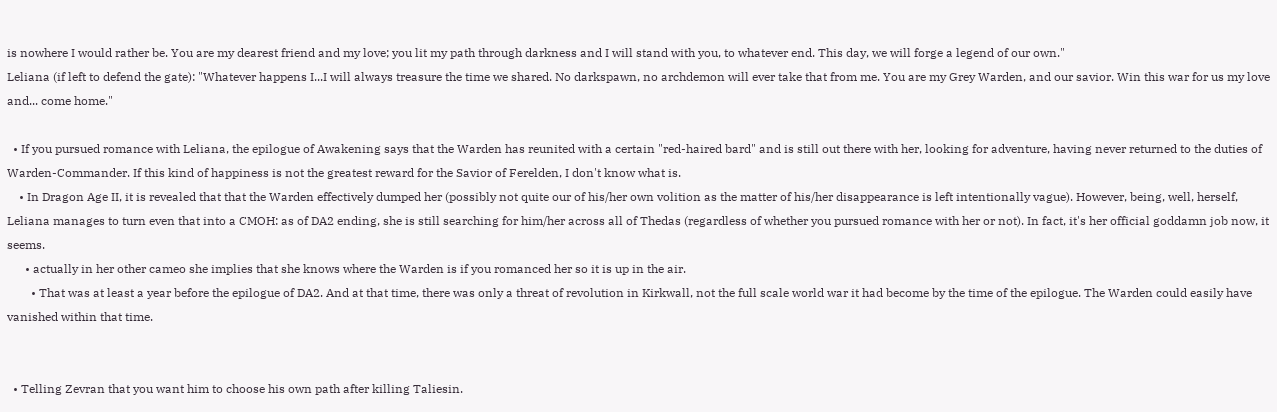is nowhere I would rather be. You are my dearest friend and my love; you lit my path through darkness and I will stand with you, to whatever end. This day, we will forge a legend of our own."
Leliana (if left to defend the gate): "Whatever happens I...I will always treasure the time we shared. No darkspawn, no archdemon will ever take that from me. You are my Grey Warden, and our savior. Win this war for us my love and... come home."

  • If you pursued romance with Leliana, the epilogue of Awakening says that the Warden has reunited with a certain "red-haired bard" and is still out there with her, looking for adventure, having never returned to the duties of Warden-Commander. If this kind of happiness is not the greatest reward for the Savior of Ferelden, I don't know what is.
    • In Dragon Age II, it is revealed that that the Warden effectively dumped her (possibly not quite our of his/her own volition as the matter of his/her disappearance is left intentionally vague). However, being, well, herself, Leliana manages to turn even that into a CMOH: as of DA2 ending, she is still searching for him/her across all of Thedas (regardless of whether you pursued romance with her or not). In fact, it's her official goddamn job now, it seems.
      • actually in her other cameo she implies that she knows where the Warden is if you romanced her so it is up in the air.
        • That was at least a year before the epilogue of DA2. And at that time, there was only a threat of revolution in Kirkwall, not the full scale world war it had become by the time of the epilogue. The Warden could easily have vanished within that time.


  • Telling Zevran that you want him to choose his own path after killing Taliesin.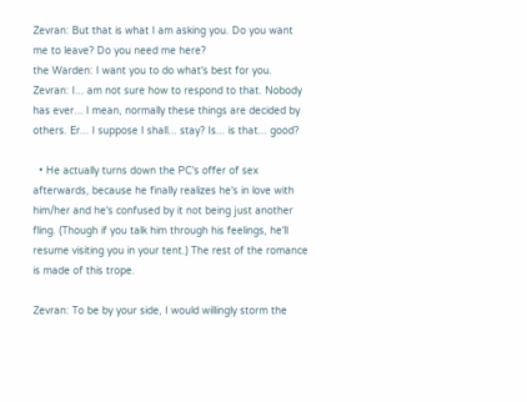Zevran: But that is what I am asking you. Do you want me to leave? Do you need me here?
the Warden: I want you to do what's best for you.
Zevran: I... am not sure how to respond to that. Nobody has ever... I mean, normally these things are decided by others. Er... I suppose I shall... stay? Is... is that... good?

  • He actually turns down the PC's offer of sex afterwards, because he finally realizes he's in love with him/her and he's confused by it not being just another fling. (Though if you talk him through his feelings, he'll resume visiting you in your tent.) The rest of the romance is made of this trope.

Zevran: To be by your side, I would willingly storm the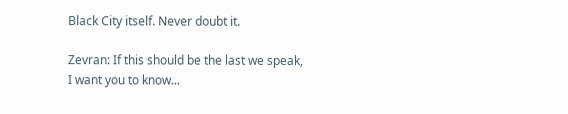Black City itself. Never doubt it.

Zevran: If this should be the last we speak, I want you to know...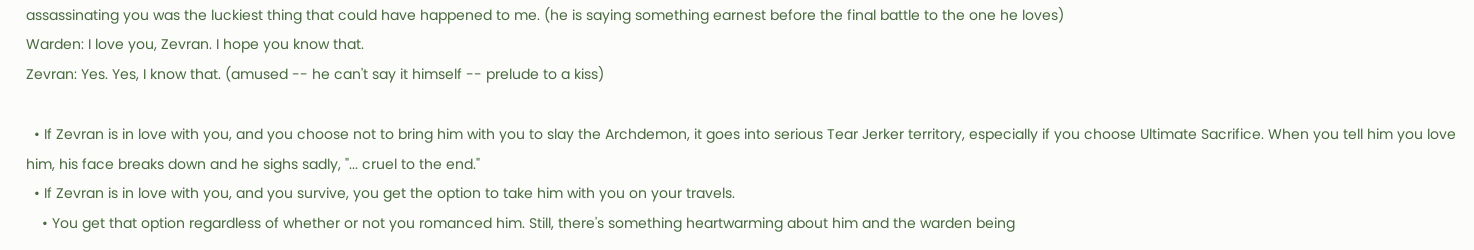assassinating you was the luckiest thing that could have happened to me. (he is saying something earnest before the final battle to the one he loves)
Warden: I love you, Zevran. I hope you know that.
Zevran: Yes. Yes, I know that. (amused -- he can't say it himself -- prelude to a kiss)

  • If Zevran is in love with you, and you choose not to bring him with you to slay the Archdemon, it goes into serious Tear Jerker territory, especially if you choose Ultimate Sacrifice. When you tell him you love him, his face breaks down and he sighs sadly, "... cruel to the end."
  • If Zevran is in love with you, and you survive, you get the option to take him with you on your travels.
    • You get that option regardless of whether or not you romanced him. Still, there's something heartwarming about him and the warden being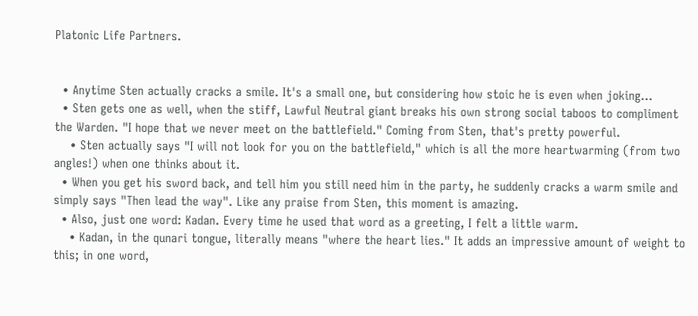Platonic Life Partners.


  • Anytime Sten actually cracks a smile. It's a small one, but considering how stoic he is even when joking...
  • Sten gets one as well, when the stiff, Lawful Neutral giant breaks his own strong social taboos to compliment the Warden. "I hope that we never meet on the battlefield." Coming from Sten, that's pretty powerful.
    • Sten actually says "I will not look for you on the battlefield," which is all the more heartwarming (from two angles!) when one thinks about it.
  • When you get his sword back, and tell him you still need him in the party, he suddenly cracks a warm smile and simply says "Then lead the way". Like any praise from Sten, this moment is amazing.
  • Also, just one word: Kadan. Every time he used that word as a greeting, I felt a little warm.
    • Kadan, in the qunari tongue, literally means "where the heart lies." It adds an impressive amount of weight to this; in one word,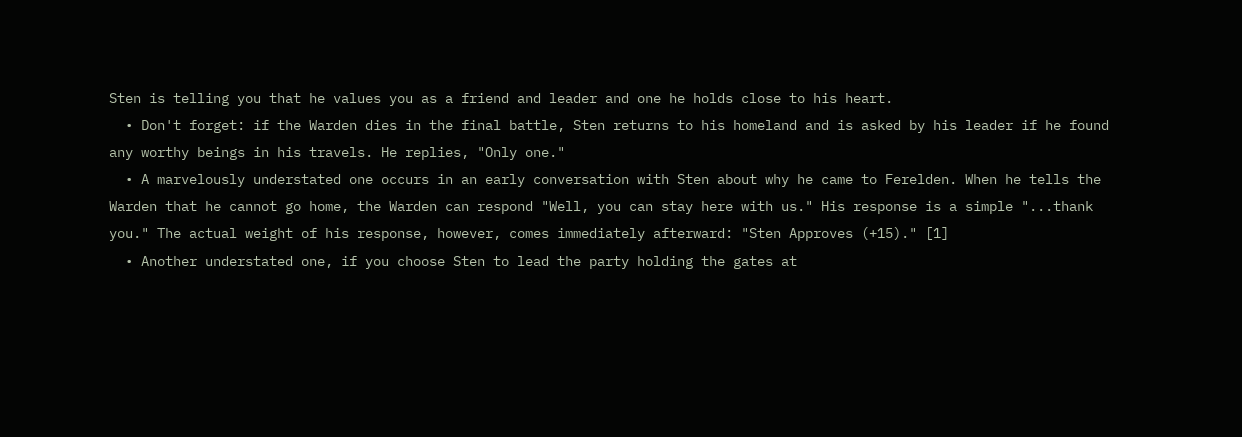Sten is telling you that he values you as a friend and leader and one he holds close to his heart.
  • Don't forget: if the Warden dies in the final battle, Sten returns to his homeland and is asked by his leader if he found any worthy beings in his travels. He replies, "Only one."
  • A marvelously understated one occurs in an early conversation with Sten about why he came to Ferelden. When he tells the Warden that he cannot go home, the Warden can respond "Well, you can stay here with us." His response is a simple "...thank you." The actual weight of his response, however, comes immediately afterward: "Sten Approves (+15)." [1]
  • Another understated one, if you choose Sten to lead the party holding the gates at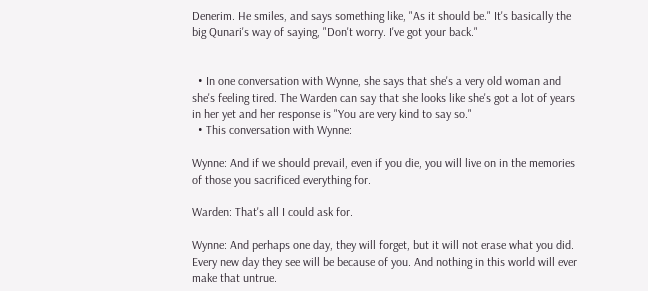Denerim. He smiles, and says something like, "As it should be." It's basically the big Qunari's way of saying, "Don't worry. I've got your back."


  • In one conversation with Wynne, she says that she's a very old woman and she's feeling tired. The Warden can say that she looks like she's got a lot of years in her yet and her response is "You are very kind to say so."
  • This conversation with Wynne:

Wynne: And if we should prevail, even if you die, you will live on in the memories of those you sacrificed everything for.

Warden: That's all I could ask for.

Wynne: And perhaps one day, they will forget, but it will not erase what you did. Every new day they see will be because of you. And nothing in this world will ever make that untrue.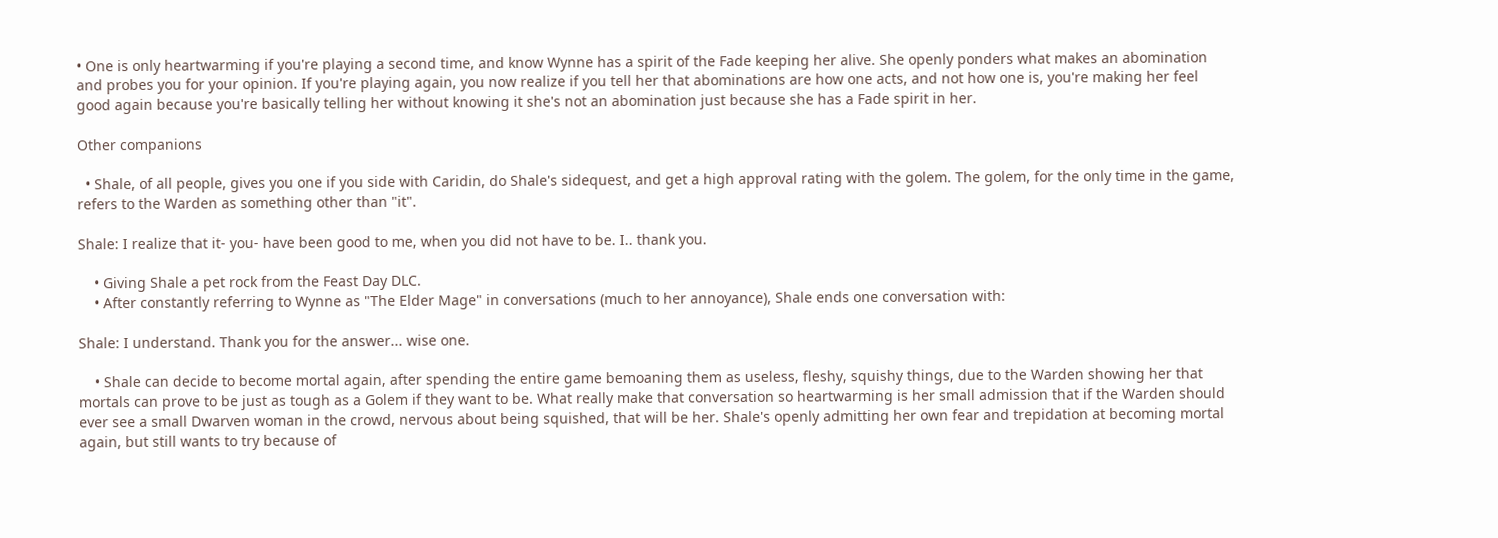• One is only heartwarming if you're playing a second time, and know Wynne has a spirit of the Fade keeping her alive. She openly ponders what makes an abomination and probes you for your opinion. If you're playing again, you now realize if you tell her that abominations are how one acts, and not how one is, you're making her feel good again because you're basically telling her without knowing it she's not an abomination just because she has a Fade spirit in her.

Other companions

  • Shale, of all people, gives you one if you side with Caridin, do Shale's sidequest, and get a high approval rating with the golem. The golem, for the only time in the game, refers to the Warden as something other than "it".

Shale: I realize that it- you- have been good to me, when you did not have to be. I.. thank you.

    • Giving Shale a pet rock from the Feast Day DLC.
    • After constantly referring to Wynne as "The Elder Mage" in conversations (much to her annoyance), Shale ends one conversation with:

Shale: I understand. Thank you for the answer... wise one.

    • Shale can decide to become mortal again, after spending the entire game bemoaning them as useless, fleshy, squishy things, due to the Warden showing her that mortals can prove to be just as tough as a Golem if they want to be. What really make that conversation so heartwarming is her small admission that if the Warden should ever see a small Dwarven woman in the crowd, nervous about being squished, that will be her. Shale's openly admitting her own fear and trepidation at becoming mortal again, but still wants to try because of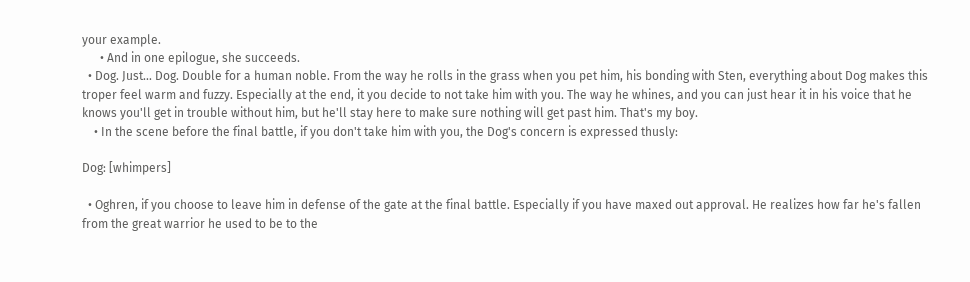your example.
      • And in one epilogue, she succeeds.
  • Dog. Just... Dog. Double for a human noble. From the way he rolls in the grass when you pet him, his bonding with Sten, everything about Dog makes this troper feel warm and fuzzy. Especially at the end, it you decide to not take him with you. The way he whines, and you can just hear it in his voice that he knows you'll get in trouble without him, but he'll stay here to make sure nothing will get past him. That's my boy.
    • In the scene before the final battle, if you don't take him with you, the Dog's concern is expressed thusly:

Dog: [whimpers]

  • Oghren, if you choose to leave him in defense of the gate at the final battle. Especially if you have maxed out approval. He realizes how far he's fallen from the great warrior he used to be to the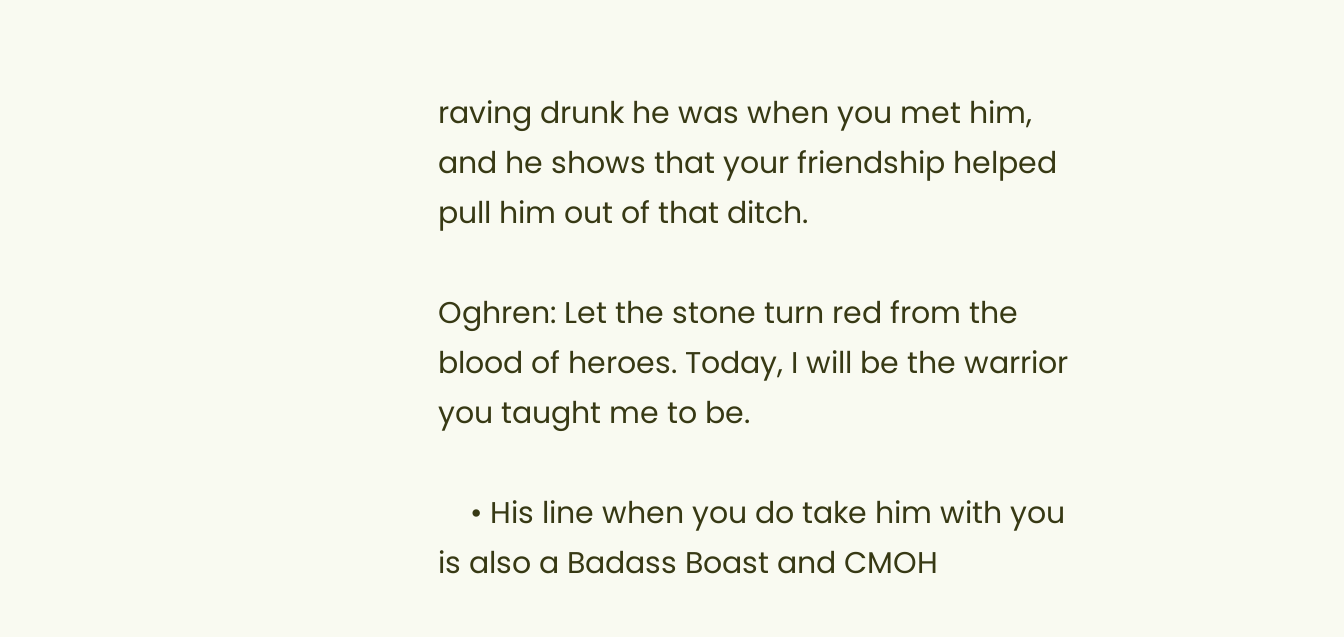raving drunk he was when you met him, and he shows that your friendship helped pull him out of that ditch.

Oghren: Let the stone turn red from the blood of heroes. Today, I will be the warrior you taught me to be.

    • His line when you do take him with you is also a Badass Boast and CMOH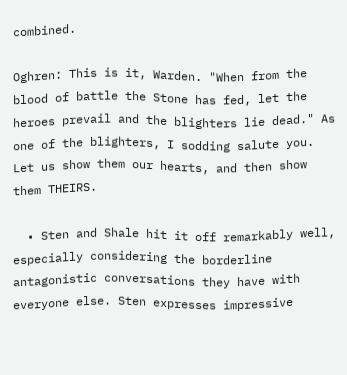combined.

Oghren: This is it, Warden. "When from the blood of battle the Stone has fed, let the heroes prevail and the blighters lie dead." As one of the blighters, I sodding salute you. Let us show them our hearts, and then show them THEIRS.

  • Sten and Shale hit it off remarkably well, especially considering the borderline antagonistic conversations they have with everyone else. Sten expresses impressive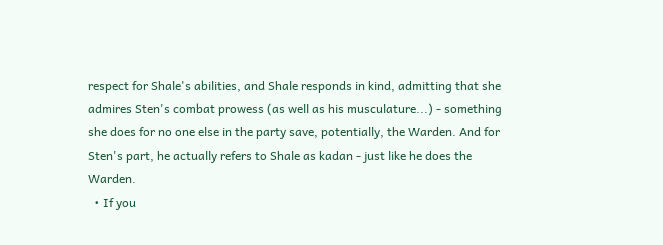respect for Shale's abilities, and Shale responds in kind, admitting that she admires Sten's combat prowess (as well as his musculature...) - something she does for no one else in the party save, potentially, the Warden. And for Sten's part, he actually refers to Shale as kadan - just like he does the Warden.
  • If you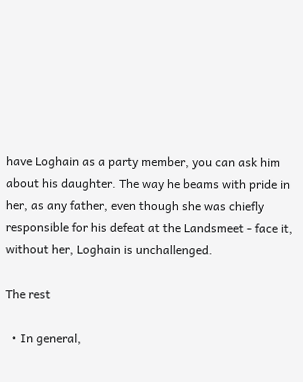have Loghain as a party member, you can ask him about his daughter. The way he beams with pride in her, as any father, even though she was chiefly responsible for his defeat at the Landsmeet - face it, without her, Loghain is unchallenged.

The rest

  • In general,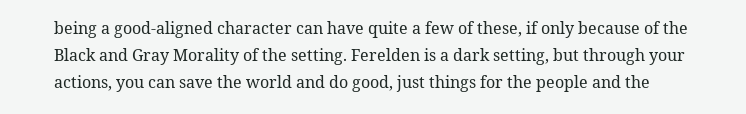being a good-aligned character can have quite a few of these, if only because of the Black and Gray Morality of the setting. Ferelden is a dark setting, but through your actions, you can save the world and do good, just things for the people and the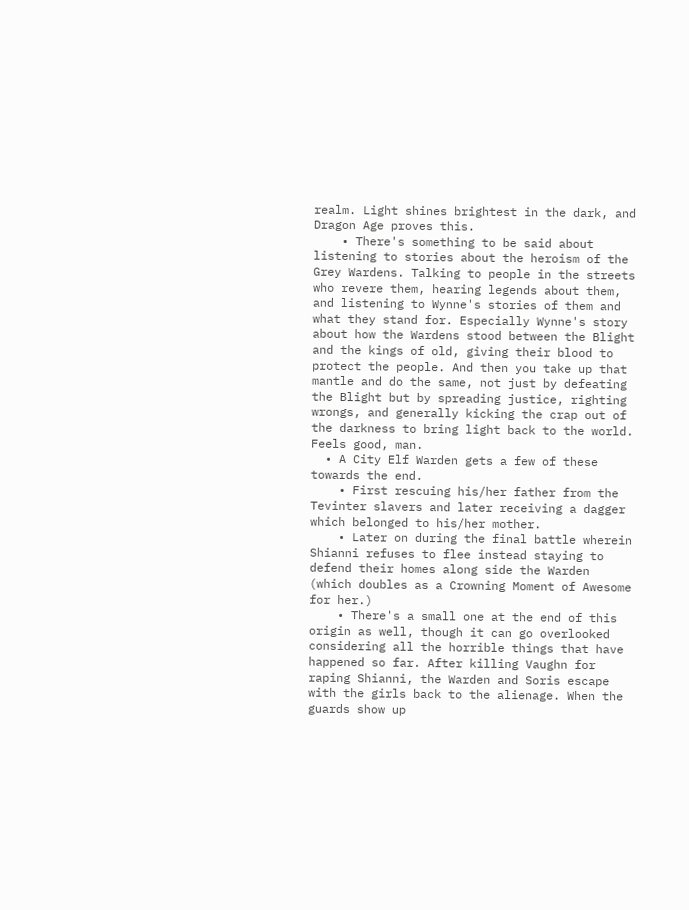realm. Light shines brightest in the dark, and Dragon Age proves this.
    • There's something to be said about listening to stories about the heroism of the Grey Wardens. Talking to people in the streets who revere them, hearing legends about them, and listening to Wynne's stories of them and what they stand for. Especially Wynne's story about how the Wardens stood between the Blight and the kings of old, giving their blood to protect the people. And then you take up that mantle and do the same, not just by defeating the Blight but by spreading justice, righting wrongs, and generally kicking the crap out of the darkness to bring light back to the world. Feels good, man.
  • A City Elf Warden gets a few of these towards the end.
    • First rescuing his/her father from the Tevinter slavers and later receiving a dagger which belonged to his/her mother.
    • Later on during the final battle wherein Shianni refuses to flee instead staying to defend their homes along side the Warden (which doubles as a Crowning Moment of Awesome for her.)
    • There's a small one at the end of this origin as well, though it can go overlooked considering all the horrible things that have happened so far. After killing Vaughn for raping Shianni, the Warden and Soris escape with the girls back to the alienage. When the guards show up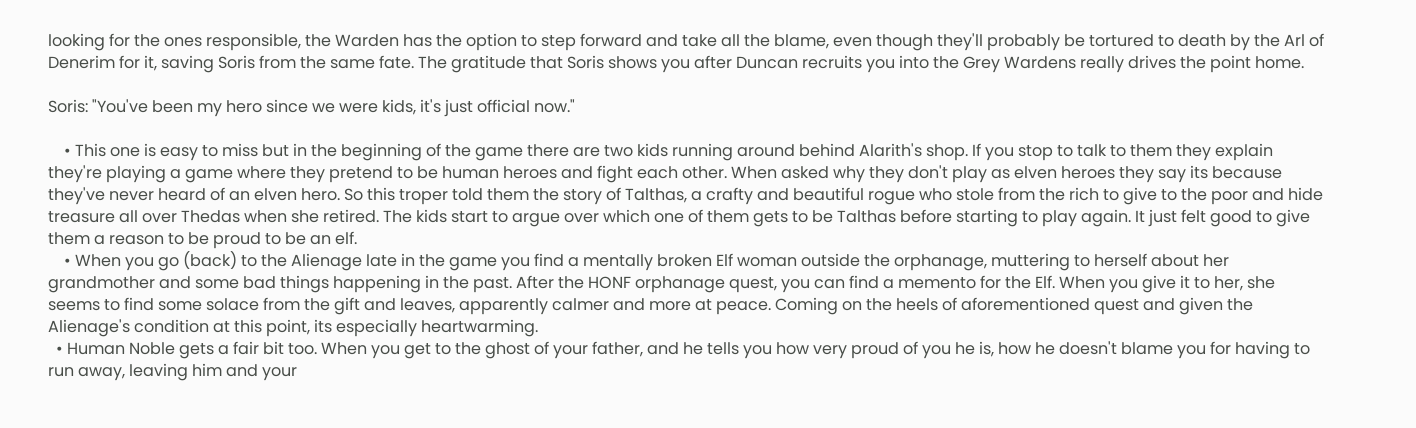looking for the ones responsible, the Warden has the option to step forward and take all the blame, even though they'll probably be tortured to death by the Arl of Denerim for it, saving Soris from the same fate. The gratitude that Soris shows you after Duncan recruits you into the Grey Wardens really drives the point home.

Soris: "You've been my hero since we were kids, it's just official now."

    • This one is easy to miss but in the beginning of the game there are two kids running around behind Alarith's shop. If you stop to talk to them they explain they're playing a game where they pretend to be human heroes and fight each other. When asked why they don't play as elven heroes they say its because they've never heard of an elven hero. So this troper told them the story of Talthas, a crafty and beautiful rogue who stole from the rich to give to the poor and hide treasure all over Thedas when she retired. The kids start to argue over which one of them gets to be Talthas before starting to play again. It just felt good to give them a reason to be proud to be an elf.
    • When you go (back) to the Alienage late in the game you find a mentally broken Elf woman outside the orphanage, muttering to herself about her grandmother and some bad things happening in the past. After the HONF orphanage quest, you can find a memento for the Elf. When you give it to her, she seems to find some solace from the gift and leaves, apparently calmer and more at peace. Coming on the heels of aforementioned quest and given the Alienage's condition at this point, its especially heartwarming.
  • Human Noble gets a fair bit too. When you get to the ghost of your father, and he tells you how very proud of you he is, how he doesn't blame you for having to run away, leaving him and your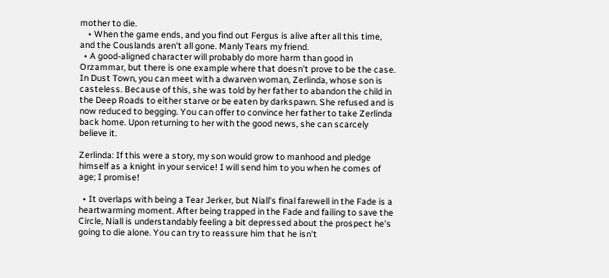mother to die.
    • When the game ends, and you find out Fergus is alive after all this time, and the Couslands aren't all gone. Manly Tears my friend.
  • A good-aligned character will probably do more harm than good in Orzammar, but there is one example where that doesn't prove to be the case. In Dust Town, you can meet with a dwarven woman, Zerlinda, whose son is casteless. Because of this, she was told by her father to abandon the child in the Deep Roads to either starve or be eaten by darkspawn. She refused and is now reduced to begging. You can offer to convince her father to take Zerlinda back home. Upon returning to her with the good news, she can scarcely believe it.

Zerlinda: If this were a story, my son would grow to manhood and pledge himself as a knight in your service! I will send him to you when he comes of age; I promise!

  • It overlaps with being a Tear Jerker, but Niall's final farewell in the Fade is a heartwarming moment. After being trapped in the Fade and failing to save the Circle, Niall is understandably feeling a bit depressed about the prospect he's going to die alone. You can try to reassure him that he isn't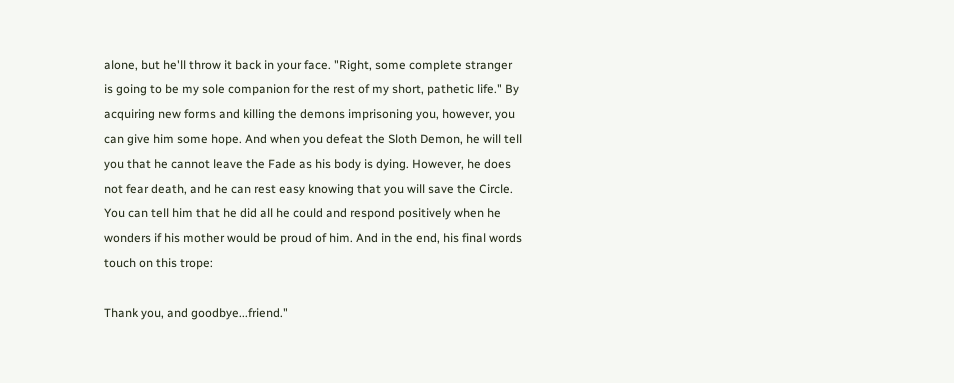alone, but he'll throw it back in your face. "Right, some complete stranger is going to be my sole companion for the rest of my short, pathetic life." By acquiring new forms and killing the demons imprisoning you, however, you can give him some hope. And when you defeat the Sloth Demon, he will tell you that he cannot leave the Fade as his body is dying. However, he does not fear death, and he can rest easy knowing that you will save the Circle. You can tell him that he did all he could and respond positively when he wonders if his mother would be proud of him. And in the end, his final words touch on this trope:

Thank you, and goodbye...friend."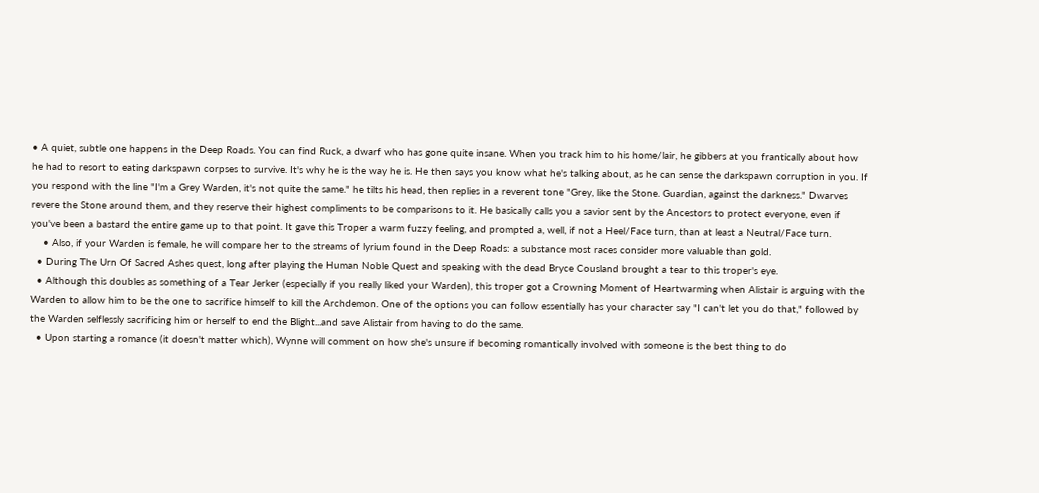• A quiet, subtle one happens in the Deep Roads. You can find Ruck, a dwarf who has gone quite insane. When you track him to his home/lair, he gibbers at you frantically about how he had to resort to eating darkspawn corpses to survive. It's why he is the way he is. He then says you know what he's talking about, as he can sense the darkspawn corruption in you. If you respond with the line "I'm a Grey Warden, it's not quite the same." he tilts his head, then replies in a reverent tone "Grey, like the Stone. Guardian, against the darkness." Dwarves revere the Stone around them, and they reserve their highest compliments to be comparisons to it. He basically calls you a savior sent by the Ancestors to protect everyone, even if you've been a bastard the entire game up to that point. It gave this Troper a warm fuzzy feeling, and prompted a, well, if not a Heel/Face turn, than at least a Neutral/Face turn.
    • Also, if your Warden is female, he will compare her to the streams of lyrium found in the Deep Roads: a substance most races consider more valuable than gold.
  • During The Urn Of Sacred Ashes quest, long after playing the Human Noble Quest and speaking with the dead Bryce Cousland brought a tear to this troper's eye.
  • Although this doubles as something of a Tear Jerker (especially if you really liked your Warden), this troper got a Crowning Moment of Heartwarming when Alistair is arguing with the Warden to allow him to be the one to sacrifice himself to kill the Archdemon. One of the options you can follow essentially has your character say "I can't let you do that," followed by the Warden selflessly sacrificing him or herself to end the Blight...and save Alistair from having to do the same.
  • Upon starting a romance (it doesn't matter which), Wynne will comment on how she's unsure if becoming romantically involved with someone is the best thing to do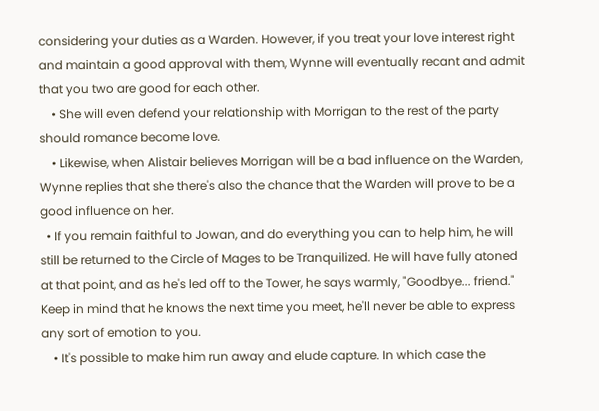considering your duties as a Warden. However, if you treat your love interest right and maintain a good approval with them, Wynne will eventually recant and admit that you two are good for each other.
    • She will even defend your relationship with Morrigan to the rest of the party should romance become love.
    • Likewise, when Alistair believes Morrigan will be a bad influence on the Warden, Wynne replies that she there's also the chance that the Warden will prove to be a good influence on her.
  • If you remain faithful to Jowan, and do everything you can to help him, he will still be returned to the Circle of Mages to be Tranquilized. He will have fully atoned at that point, and as he's led off to the Tower, he says warmly, "Goodbye... friend." Keep in mind that he knows the next time you meet, he'll never be able to express any sort of emotion to you.
    • It's possible to make him run away and elude capture. In which case the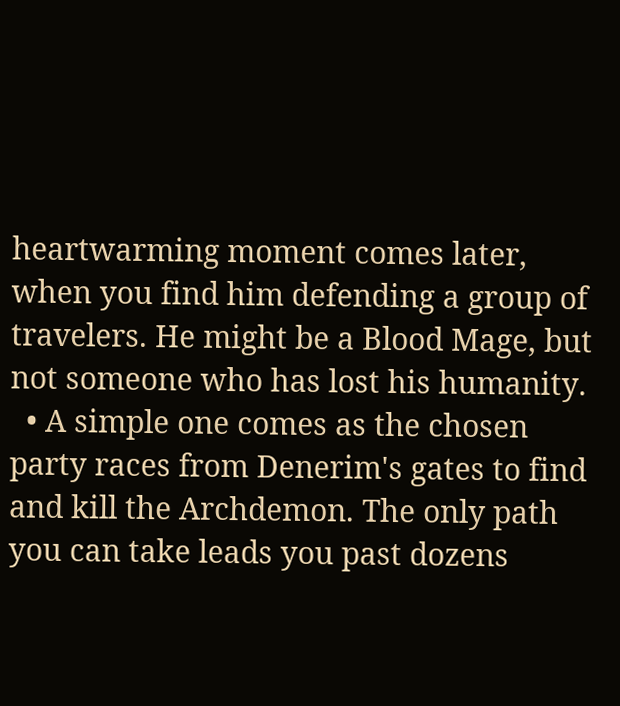heartwarming moment comes later, when you find him defending a group of travelers. He might be a Blood Mage, but not someone who has lost his humanity.
  • A simple one comes as the chosen party races from Denerim's gates to find and kill the Archdemon. The only path you can take leads you past dozens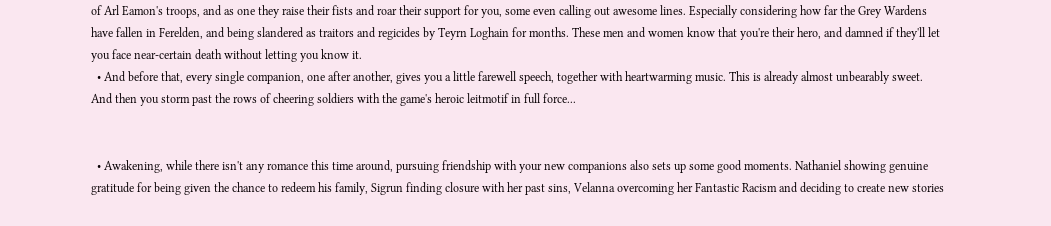of Arl Eamon's troops, and as one they raise their fists and roar their support for you, some even calling out awesome lines. Especially considering how far the Grey Wardens have fallen in Ferelden, and being slandered as traitors and regicides by Teyrn Loghain for months. These men and women know that you're their hero, and damned if they'll let you face near-certain death without letting you know it.
  • And before that, every single companion, one after another, gives you a little farewell speech, together with heartwarming music. This is already almost unbearably sweet. And then you storm past the rows of cheering soldiers with the game's heroic leitmotif in full force...


  • Awakening, while there isn't any romance this time around, pursuing friendship with your new companions also sets up some good moments. Nathaniel showing genuine gratitude for being given the chance to redeem his family, Sigrun finding closure with her past sins, Velanna overcoming her Fantastic Racism and deciding to create new stories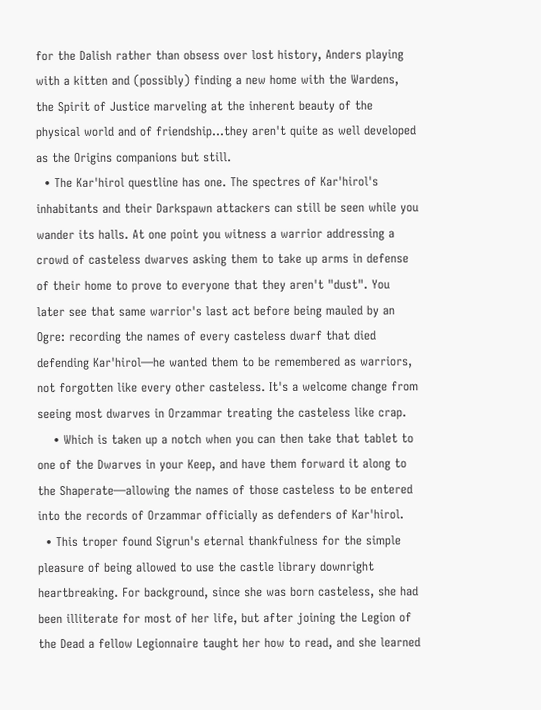for the Dalish rather than obsess over lost history, Anders playing with a kitten and (possibly) finding a new home with the Wardens, the Spirit of Justice marveling at the inherent beauty of the physical world and of friendship...they aren't quite as well developed as the Origins companions but still.
  • The Kar'hirol questline has one. The spectres of Kar'hirol's inhabitants and their Darkspawn attackers can still be seen while you wander its halls. At one point you witness a warrior addressing a crowd of casteless dwarves asking them to take up arms in defense of their home to prove to everyone that they aren't "dust". You later see that same warrior's last act before being mauled by an Ogre: recording the names of every casteless dwarf that died defending Kar'hirol—he wanted them to be remembered as warriors, not forgotten like every other casteless. It's a welcome change from seeing most dwarves in Orzammar treating the casteless like crap.
    • Which is taken up a notch when you can then take that tablet to one of the Dwarves in your Keep, and have them forward it along to the Shaperate—allowing the names of those casteless to be entered into the records of Orzammar officially as defenders of Kar'hirol.
  • This troper found Sigrun's eternal thankfulness for the simple pleasure of being allowed to use the castle library downright heartbreaking. For background, since she was born casteless, she had been illiterate for most of her life, but after joining the Legion of the Dead a fellow Legionnaire taught her how to read, and she learned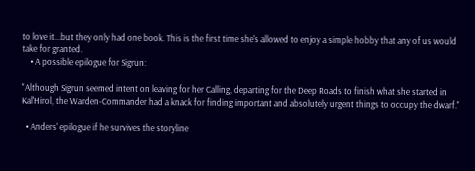to love it...but they only had one book. This is the first time she's allowed to enjoy a simple hobby that any of us would take for granted.
    • A possible epilogue for Sigrun:

"Although Sigrun seemed intent on leaving for her Calling, departing for the Deep Roads to finish what she started in Kal'Hirol, the Warden-Commander had a knack for finding important and absolutely urgent things to occupy the dwarf."

  • Anders' epilogue if he survives the storyline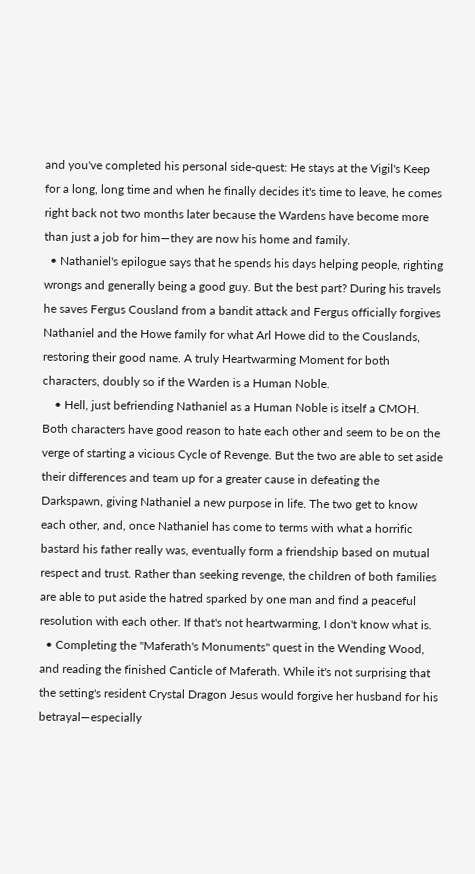and you've completed his personal side-quest: He stays at the Vigil's Keep for a long, long time and when he finally decides it's time to leave, he comes right back not two months later because the Wardens have become more than just a job for him—they are now his home and family.
  • Nathaniel's epilogue says that he spends his days helping people, righting wrongs and generally being a good guy. But the best part? During his travels he saves Fergus Cousland from a bandit attack and Fergus officially forgives Nathaniel and the Howe family for what Arl Howe did to the Couslands, restoring their good name. A truly Heartwarming Moment for both characters, doubly so if the Warden is a Human Noble.
    • Hell, just befriending Nathaniel as a Human Noble is itself a CMOH. Both characters have good reason to hate each other and seem to be on the verge of starting a vicious Cycle of Revenge. But the two are able to set aside their differences and team up for a greater cause in defeating the Darkspawn, giving Nathaniel a new purpose in life. The two get to know each other, and, once Nathaniel has come to terms with what a horrific bastard his father really was, eventually form a friendship based on mutual respect and trust. Rather than seeking revenge, the children of both families are able to put aside the hatred sparked by one man and find a peaceful resolution with each other. If that's not heartwarming, I don't know what is.
  • Completing the "Maferath's Monuments" quest in the Wending Wood, and reading the finished Canticle of Maferath. While it's not surprising that the setting's resident Crystal Dragon Jesus would forgive her husband for his betrayal—especially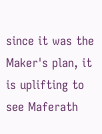since it was the Maker's plan, it is uplifting to see Maferath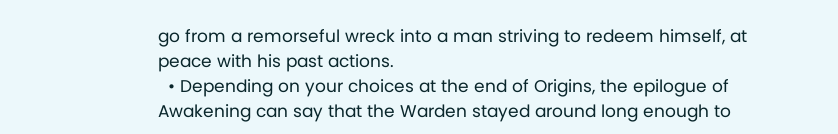go from a remorseful wreck into a man striving to redeem himself, at peace with his past actions.
  • Depending on your choices at the end of Origins, the epilogue of Awakening can say that the Warden stayed around long enough to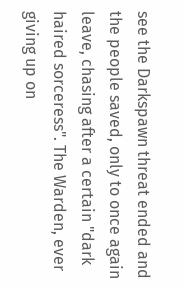see the Darkspawn threat ended and the people saved, only to once again leave, chasing after a certain "dark haired sorceress". The Warden, ever giving up on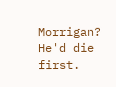Morrigan? He'd die first.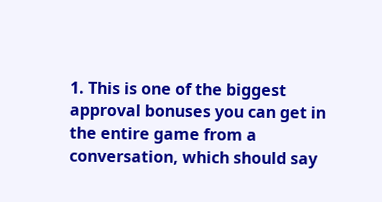1. This is one of the biggest approval bonuses you can get in the entire game from a conversation, which should say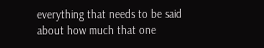everything that needs to be said about how much that one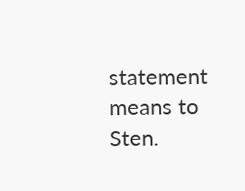statement means to Sten.